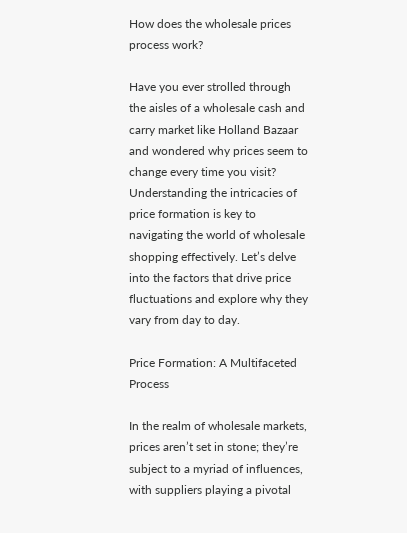How does the wholesale prices process work?

Have you ever strolled through the aisles of a wholesale cash and carry market like Holland Bazaar and wondered why prices seem to change every time you visit? Understanding the intricacies of price formation is key to navigating the world of wholesale shopping effectively. Let’s delve into the factors that drive price fluctuations and explore why they vary from day to day.

Price Formation: A Multifaceted Process

In the realm of wholesale markets, prices aren’t set in stone; they’re subject to a myriad of influences, with suppliers playing a pivotal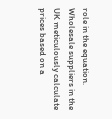role in the equation. Wholesale suppliers in the UK meticulously calculate prices based on a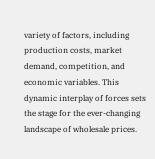variety of factors, including production costs, market demand, competition, and economic variables. This dynamic interplay of forces sets the stage for the ever-changing landscape of wholesale prices.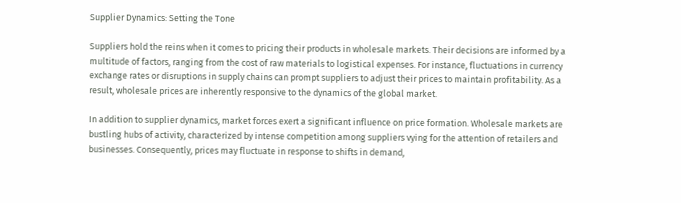Supplier Dynamics: Setting the Tone

Suppliers hold the reins when it comes to pricing their products in wholesale markets. Their decisions are informed by a multitude of factors, ranging from the cost of raw materials to logistical expenses. For instance, fluctuations in currency exchange rates or disruptions in supply chains can prompt suppliers to adjust their prices to maintain profitability. As a result, wholesale prices are inherently responsive to the dynamics of the global market.

In addition to supplier dynamics, market forces exert a significant influence on price formation. Wholesale markets are bustling hubs of activity, characterized by intense competition among suppliers vying for the attention of retailers and businesses. Consequently, prices may fluctuate in response to shifts in demand,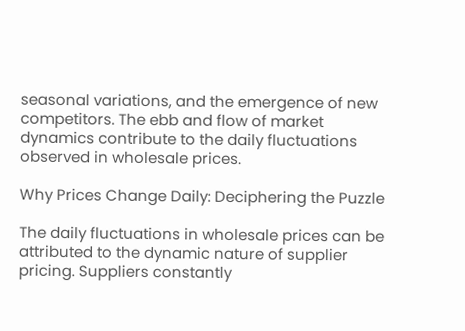seasonal variations, and the emergence of new competitors. The ebb and flow of market dynamics contribute to the daily fluctuations observed in wholesale prices.

Why Prices Change Daily: Deciphering the Puzzle

The daily fluctuations in wholesale prices can be attributed to the dynamic nature of supplier pricing. Suppliers constantly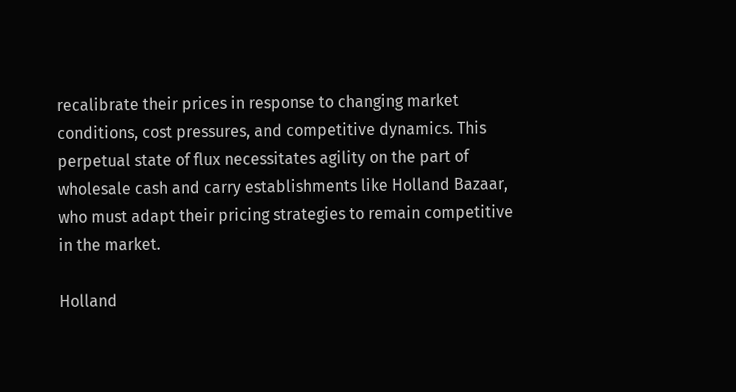recalibrate their prices in response to changing market conditions, cost pressures, and competitive dynamics. This perpetual state of flux necessitates agility on the part of wholesale cash and carry establishments like Holland Bazaar, who must adapt their pricing strategies to remain competitive in the market.

Holland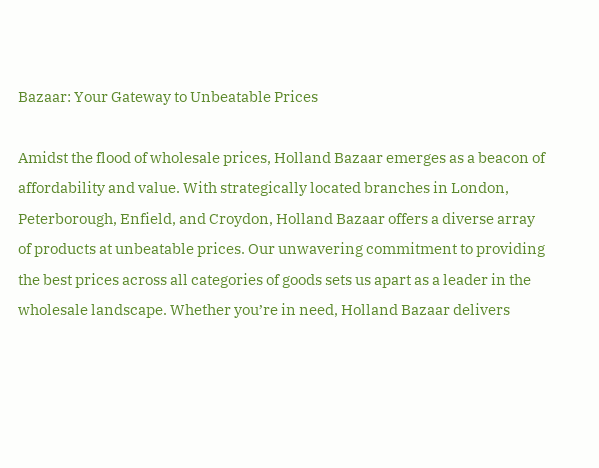Bazaar: Your Gateway to Unbeatable Prices

Amidst the flood of wholesale prices, Holland Bazaar emerges as a beacon of affordability and value. With strategically located branches in London, Peterborough, Enfield, and Croydon, Holland Bazaar offers a diverse array of products at unbeatable prices. Our unwavering commitment to providing the best prices across all categories of goods sets us apart as a leader in the wholesale landscape. Whether you’re in need, Holland Bazaar delivers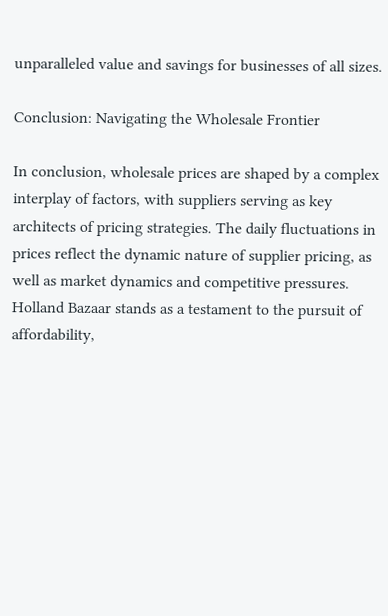unparalleled value and savings for businesses of all sizes.

Conclusion: Navigating the Wholesale Frontier

In conclusion, wholesale prices are shaped by a complex interplay of factors, with suppliers serving as key architects of pricing strategies. The daily fluctuations in prices reflect the dynamic nature of supplier pricing, as well as market dynamics and competitive pressures. Holland Bazaar stands as a testament to the pursuit of affordability,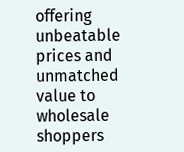offering unbeatable prices and unmatched value to wholesale shoppers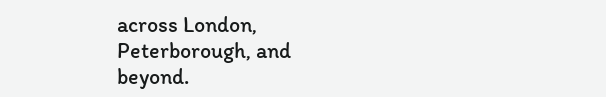across London, Peterborough, and beyond.